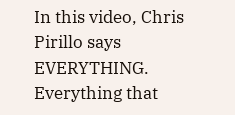In this video, Chris Pirillo says EVERYTHING. Everything that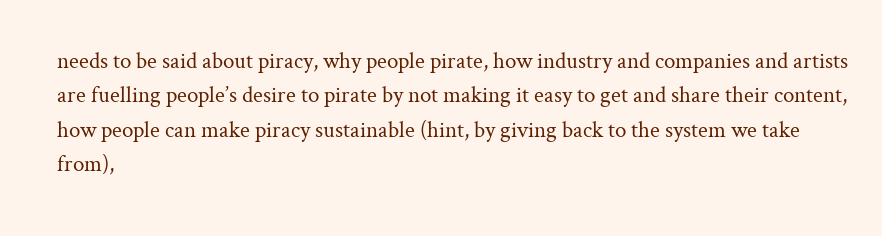needs to be said about piracy, why people pirate, how industry and companies and artists are fuelling people’s desire to pirate by not making it easy to get and share their content, how people can make piracy sustainable (hint, by giving back to the system we take from),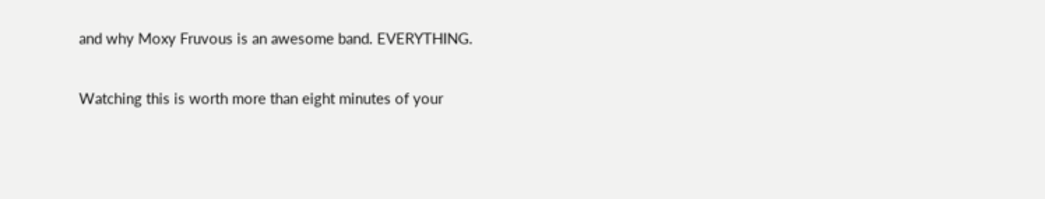and why Moxy Fruvous is an awesome band. EVERYTHING.

Watching this is worth more than eight minutes of your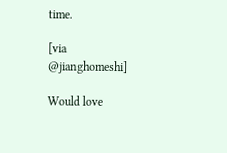time.

[via @jianghomeshi]

Would love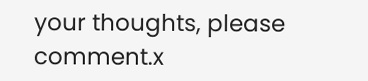your thoughts, please comment.x